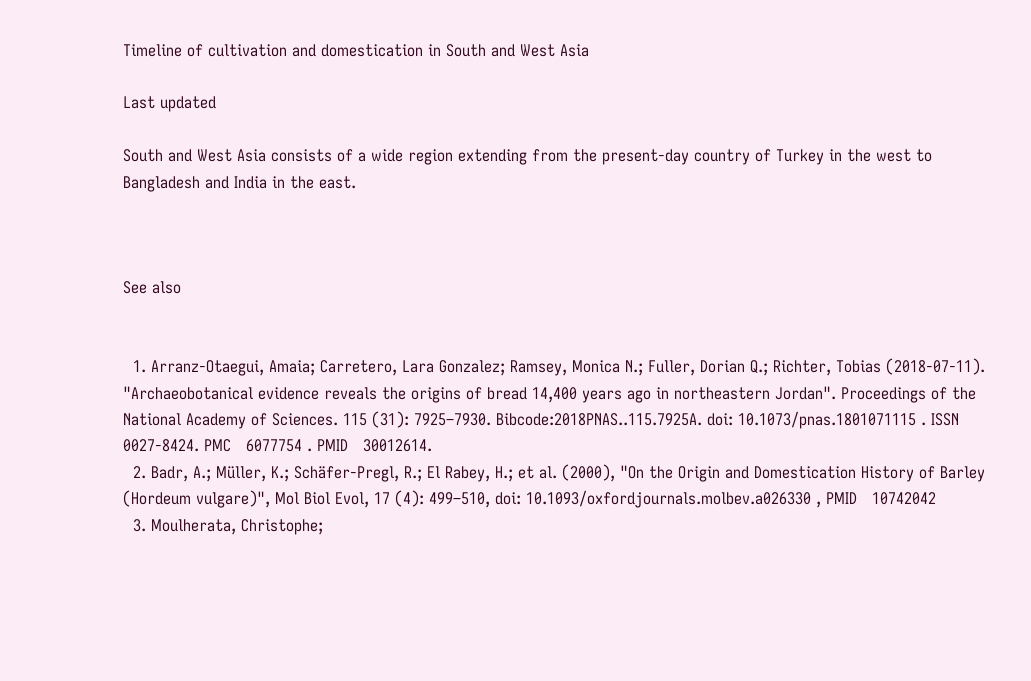Timeline of cultivation and domestication in South and West Asia

Last updated

South and West Asia consists of a wide region extending from the present-day country of Turkey in the west to Bangladesh and India in the east.



See also


  1. Arranz-Otaegui, Amaia; Carretero, Lara Gonzalez; Ramsey, Monica N.; Fuller, Dorian Q.; Richter, Tobias (2018-07-11). "Archaeobotanical evidence reveals the origins of bread 14,400 years ago in northeastern Jordan". Proceedings of the National Academy of Sciences. 115 (31): 7925–7930. Bibcode:2018PNAS..115.7925A. doi: 10.1073/pnas.1801071115 . ISSN   0027-8424. PMC   6077754 . PMID   30012614.
  2. Badr, A.; Müller, K.; Schäfer-Pregl, R.; El Rabey, H.; et al. (2000), "On the Origin and Domestication History of Barley (Hordeum vulgare)", Mol Biol Evol, 17 (4): 499–510, doi: 10.1093/oxfordjournals.molbev.a026330 , PMID   10742042
  3. Moulherata, Christophe;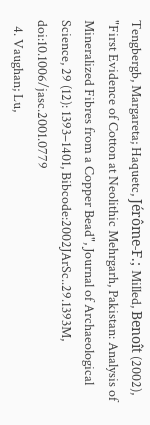Tengbergb, Margareta; Haquetc, Jérôme-F.; Milled, Benoît (2002), "First Evidence of Cotton at Neolithic Mehrgarh, Pakistan: Analysis of Mineralized Fibres from a Copper Bead", Journal of Archaeological Science, 29 (12): 1393–1401, Bibcode:2002JArSc..29.1393M, doi:10.1006/jasc.2001.0779
  4. Vaughan; Lu,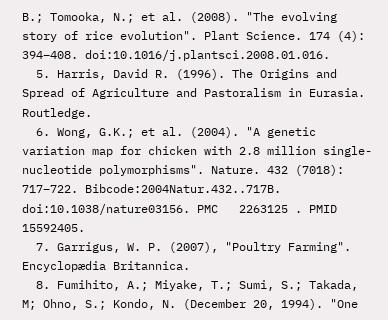B.; Tomooka, N.; et al. (2008). "The evolving story of rice evolution". Plant Science. 174 (4): 394–408. doi:10.1016/j.plantsci.2008.01.016.
  5. Harris, David R. (1996). The Origins and Spread of Agriculture and Pastoralism in Eurasia. Routledge.
  6. Wong, G.K.; et al. (2004). "A genetic variation map for chicken with 2.8 million single-nucleotide polymorphisms". Nature. 432 (7018): 717–722. Bibcode:2004Natur.432..717B. doi:10.1038/nature03156. PMC   2263125 . PMID   15592405.
  7. Garrigus, W. P. (2007), "Poultry Farming". Encyclopædia Britannica.
  8. Fumihito, A.; Miyake, T.; Sumi, S.; Takada, M; Ohno, S.; Kondo, N. (December 20, 1994). "One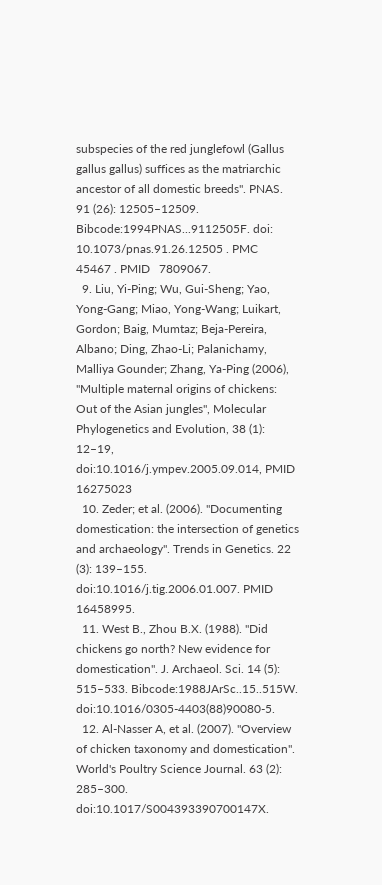subspecies of the red junglefowl (Gallus gallus gallus) suffices as the matriarchic ancestor of all domestic breeds". PNAS. 91 (26): 12505–12509. Bibcode:1994PNAS...9112505F. doi: 10.1073/pnas.91.26.12505 . PMC   45467 . PMID   7809067.
  9. Liu, Yi-Ping; Wu, Gui-Sheng; Yao, Yong-Gang; Miao, Yong-Wang; Luikart, Gordon; Baig, Mumtaz; Beja-Pereira, Albano; Ding, Zhao-Li; Palanichamy, Malliya Gounder; Zhang, Ya-Ping (2006), "Multiple maternal origins of chickens: Out of the Asian jungles", Molecular Phylogenetics and Evolution, 38 (1): 12–19, doi:10.1016/j.ympev.2005.09.014, PMID   16275023
  10. Zeder; et al. (2006). "Documenting domestication: the intersection of genetics and archaeology". Trends in Genetics. 22 (3): 139–155. doi:10.1016/j.tig.2006.01.007. PMID   16458995.
  11. West B., Zhou B.X. (1988). "Did chickens go north? New evidence for domestication". J. Archaeol. Sci. 14 (5): 515–533. Bibcode:1988JArSc..15..515W. doi:10.1016/0305-4403(88)90080-5.
  12. Al-Nasser A, et al. (2007). "Overview of chicken taxonomy and domestication". World's Poultry Science Journal. 63 (2): 285–300. doi:10.1017/S004393390700147X.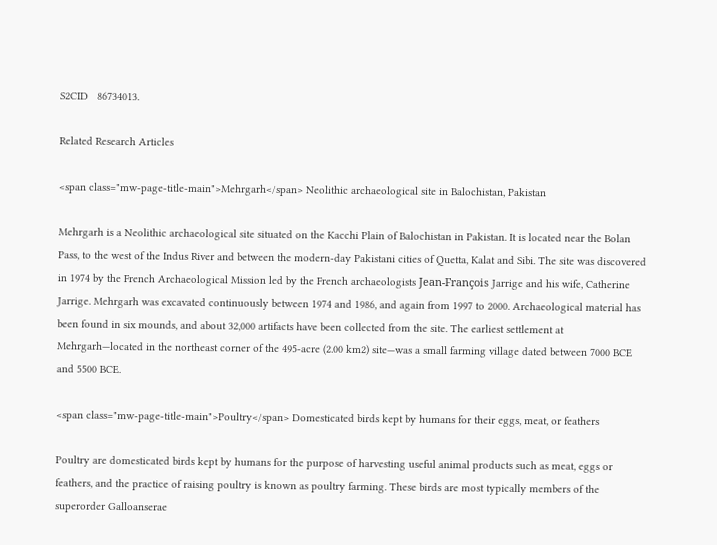S2CID   86734013.

Related Research Articles

<span class="mw-page-title-main">Mehrgarh</span> Neolithic archaeological site in Balochistan, Pakistan

Mehrgarh is a Neolithic archaeological site situated on the Kacchi Plain of Balochistan in Pakistan. It is located near the Bolan Pass, to the west of the Indus River and between the modern-day Pakistani cities of Quetta, Kalat and Sibi. The site was discovered in 1974 by the French Archaeological Mission led by the French archaeologists Jean-François Jarrige and his wife, Catherine Jarrige. Mehrgarh was excavated continuously between 1974 and 1986, and again from 1997 to 2000. Archaeological material has been found in six mounds, and about 32,000 artifacts have been collected from the site. The earliest settlement at Mehrgarh—located in the northeast corner of the 495-acre (2.00 km2) site—was a small farming village dated between 7000 BCE and 5500 BCE.

<span class="mw-page-title-main">Poultry</span> Domesticated birds kept by humans for their eggs, meat, or feathers

Poultry are domesticated birds kept by humans for the purpose of harvesting useful animal products such as meat, eggs or feathers, and the practice of raising poultry is known as poultry farming. These birds are most typically members of the superorder Galloanserae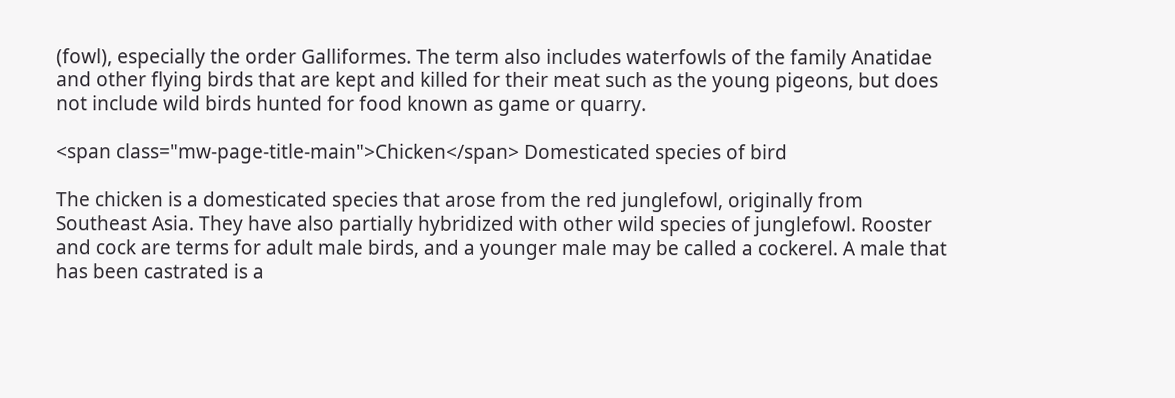(fowl), especially the order Galliformes. The term also includes waterfowls of the family Anatidae and other flying birds that are kept and killed for their meat such as the young pigeons, but does not include wild birds hunted for food known as game or quarry.

<span class="mw-page-title-main">Chicken</span> Domesticated species of bird

The chicken is a domesticated species that arose from the red junglefowl, originally from Southeast Asia. They have also partially hybridized with other wild species of junglefowl. Rooster and cock are terms for adult male birds, and a younger male may be called a cockerel. A male that has been castrated is a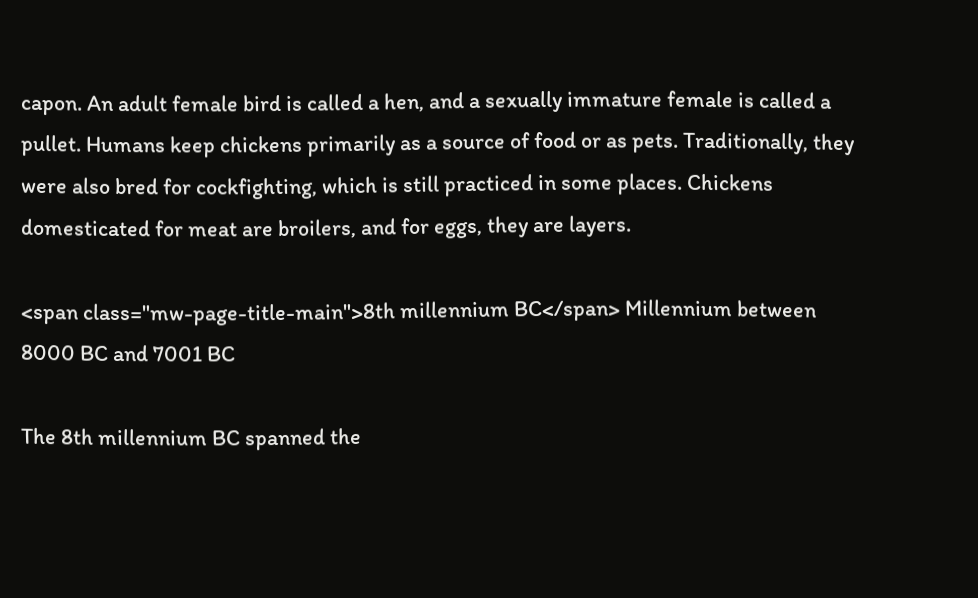capon. An adult female bird is called a hen, and a sexually immature female is called a pullet. Humans keep chickens primarily as a source of food or as pets. Traditionally, they were also bred for cockfighting, which is still practiced in some places. Chickens domesticated for meat are broilers, and for eggs, they are layers.

<span class="mw-page-title-main">8th millennium BC</span> Millennium between 8000 BC and 7001 BC

The 8th millennium BC spanned the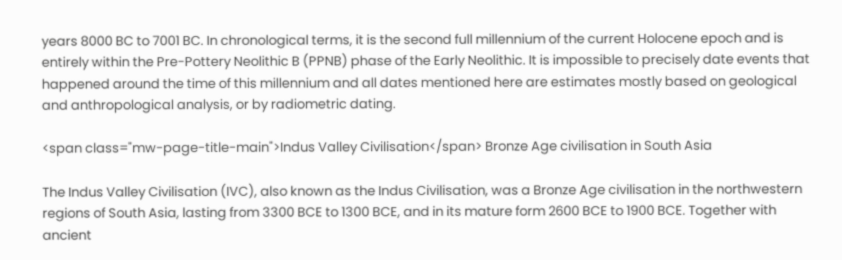years 8000 BC to 7001 BC. In chronological terms, it is the second full millennium of the current Holocene epoch and is entirely within the Pre-Pottery Neolithic B (PPNB) phase of the Early Neolithic. It is impossible to precisely date events that happened around the time of this millennium and all dates mentioned here are estimates mostly based on geological and anthropological analysis, or by radiometric dating.

<span class="mw-page-title-main">Indus Valley Civilisation</span> Bronze Age civilisation in South Asia

The Indus Valley Civilisation (IVC), also known as the Indus Civilisation, was a Bronze Age civilisation in the northwestern regions of South Asia, lasting from 3300 BCE to 1300 BCE, and in its mature form 2600 BCE to 1900 BCE. Together with ancient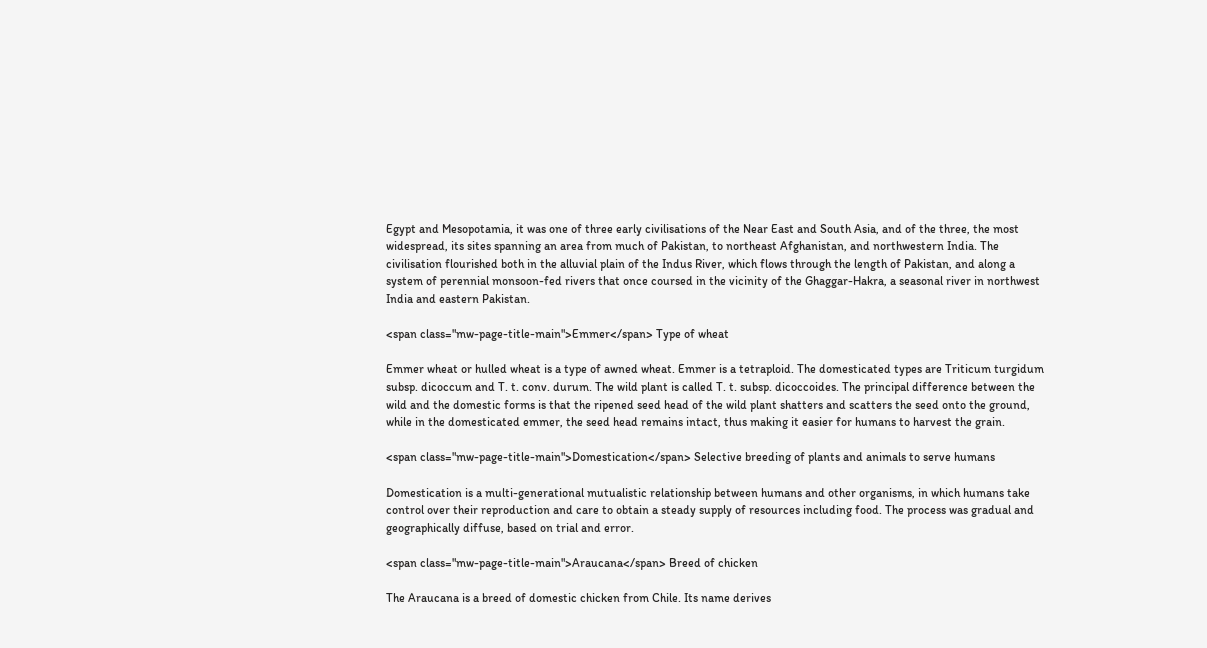Egypt and Mesopotamia, it was one of three early civilisations of the Near East and South Asia, and of the three, the most widespread, its sites spanning an area from much of Pakistan, to northeast Afghanistan, and northwestern India. The civilisation flourished both in the alluvial plain of the Indus River, which flows through the length of Pakistan, and along a system of perennial monsoon-fed rivers that once coursed in the vicinity of the Ghaggar-Hakra, a seasonal river in northwest India and eastern Pakistan.

<span class="mw-page-title-main">Emmer</span> Type of wheat

Emmer wheat or hulled wheat is a type of awned wheat. Emmer is a tetraploid. The domesticated types are Triticum turgidum subsp. dicoccum and T. t. conv. durum. The wild plant is called T. t. subsp. dicoccoides. The principal difference between the wild and the domestic forms is that the ripened seed head of the wild plant shatters and scatters the seed onto the ground, while in the domesticated emmer, the seed head remains intact, thus making it easier for humans to harvest the grain.

<span class="mw-page-title-main">Domestication</span> Selective breeding of plants and animals to serve humans

Domestication is a multi-generational mutualistic relationship between humans and other organisms, in which humans take control over their reproduction and care to obtain a steady supply of resources including food. The process was gradual and geographically diffuse, based on trial and error.

<span class="mw-page-title-main">Araucana</span> Breed of chicken

The Araucana is a breed of domestic chicken from Chile. Its name derives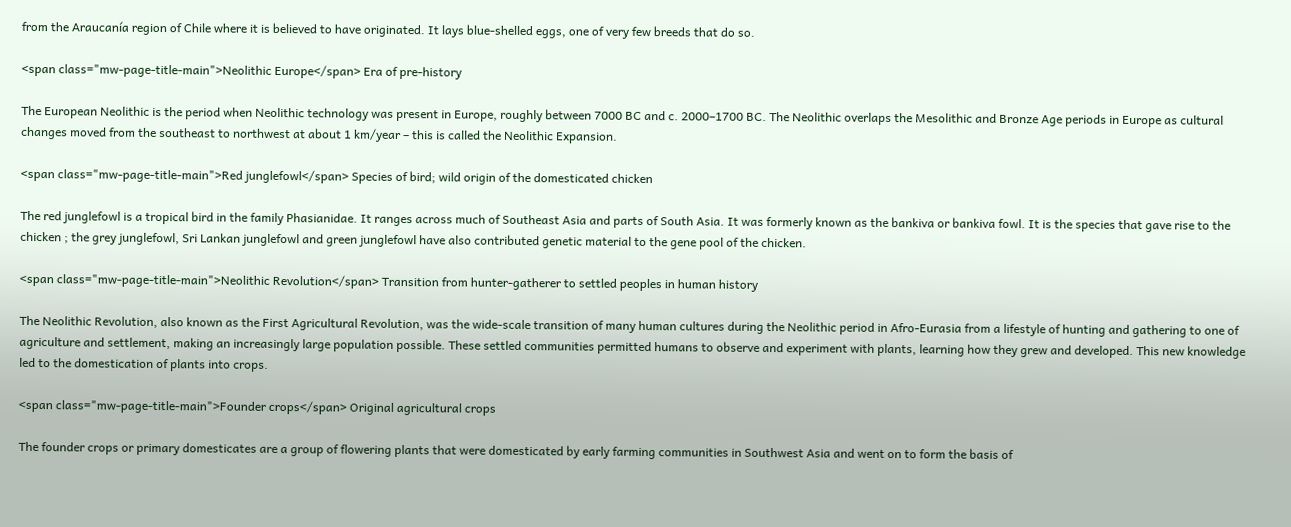from the Araucanía region of Chile where it is believed to have originated. It lays blue-shelled eggs, one of very few breeds that do so.

<span class="mw-page-title-main">Neolithic Europe</span> Era of pre-history

The European Neolithic is the period when Neolithic technology was present in Europe, roughly between 7000 BC and c. 2000–1700 BC. The Neolithic overlaps the Mesolithic and Bronze Age periods in Europe as cultural changes moved from the southeast to northwest at about 1 km/year – this is called the Neolithic Expansion.

<span class="mw-page-title-main">Red junglefowl</span> Species of bird; wild origin of the domesticated chicken

The red junglefowl is a tropical bird in the family Phasianidae. It ranges across much of Southeast Asia and parts of South Asia. It was formerly known as the bankiva or bankiva fowl. It is the species that gave rise to the chicken ; the grey junglefowl, Sri Lankan junglefowl and green junglefowl have also contributed genetic material to the gene pool of the chicken.

<span class="mw-page-title-main">Neolithic Revolution</span> Transition from hunter-gatherer to settled peoples in human history

The Neolithic Revolution, also known as the First Agricultural Revolution, was the wide-scale transition of many human cultures during the Neolithic period in Afro-Eurasia from a lifestyle of hunting and gathering to one of agriculture and settlement, making an increasingly large population possible. These settled communities permitted humans to observe and experiment with plants, learning how they grew and developed. This new knowledge led to the domestication of plants into crops.

<span class="mw-page-title-main">Founder crops</span> Original agricultural crops

The founder crops or primary domesticates are a group of flowering plants that were domesticated by early farming communities in Southwest Asia and went on to form the basis of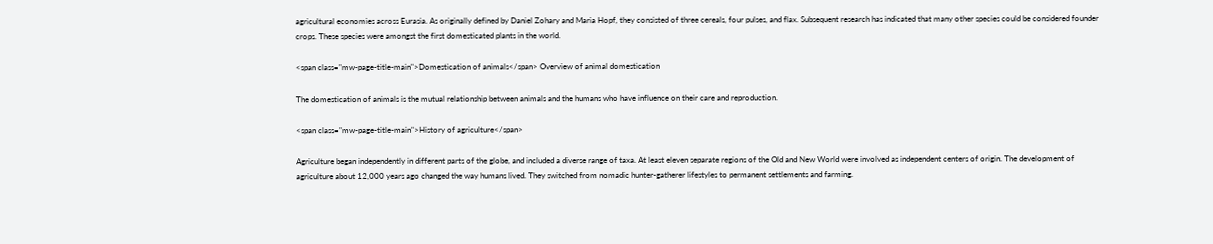agricultural economies across Eurasia. As originally defined by Daniel Zohary and Maria Hopf, they consisted of three cereals, four pulses, and flax. Subsequent research has indicated that many other species could be considered founder crops. These species were amongst the first domesticated plants in the world.

<span class="mw-page-title-main">Domestication of animals</span> Overview of animal domestication

The domestication of animals is the mutual relationship between animals and the humans who have influence on their care and reproduction.

<span class="mw-page-title-main">History of agriculture</span>

Agriculture began independently in different parts of the globe, and included a diverse range of taxa. At least eleven separate regions of the Old and New World were involved as independent centers of origin. The development of agriculture about 12,000 years ago changed the way humans lived. They switched from nomadic hunter-gatherer lifestyles to permanent settlements and farming.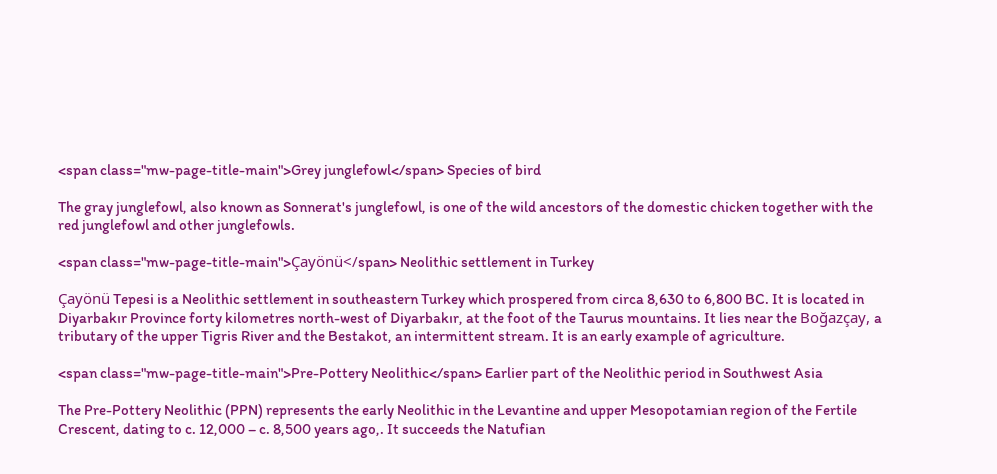<span class="mw-page-title-main">Grey junglefowl</span> Species of bird

The gray junglefowl, also known as Sonnerat's junglefowl, is one of the wild ancestors of the domestic chicken together with the red junglefowl and other junglefowls.

<span class="mw-page-title-main">Çayönü</span> Neolithic settlement in Turkey

Çayönü Tepesi is a Neolithic settlement in southeastern Turkey which prospered from circa 8,630 to 6,800 BC. It is located in Diyarbakır Province forty kilometres north-west of Diyarbakır, at the foot of the Taurus mountains. It lies near the Boğazçay, a tributary of the upper Tigris River and the Bestakot, an intermittent stream. It is an early example of agriculture.

<span class="mw-page-title-main">Pre-Pottery Neolithic</span> Earlier part of the Neolithic period in Southwest Asia

The Pre-Pottery Neolithic (PPN) represents the early Neolithic in the Levantine and upper Mesopotamian region of the Fertile Crescent, dating to c. 12,000 – c. 8,500 years ago,. It succeeds the Natufian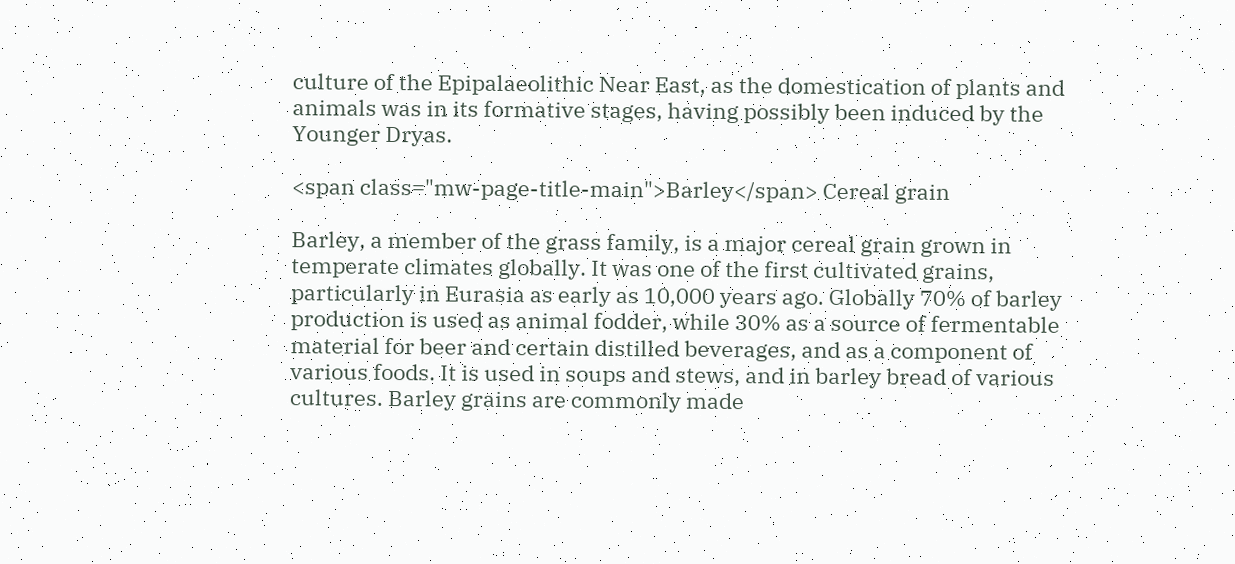culture of the Epipalaeolithic Near East, as the domestication of plants and animals was in its formative stages, having possibly been induced by the Younger Dryas.

<span class="mw-page-title-main">Barley</span> Cereal grain

Barley, a member of the grass family, is a major cereal grain grown in temperate climates globally. It was one of the first cultivated grains, particularly in Eurasia as early as 10,000 years ago. Globally 70% of barley production is used as animal fodder, while 30% as a source of fermentable material for beer and certain distilled beverages, and as a component of various foods. It is used in soups and stews, and in barley bread of various cultures. Barley grains are commonly made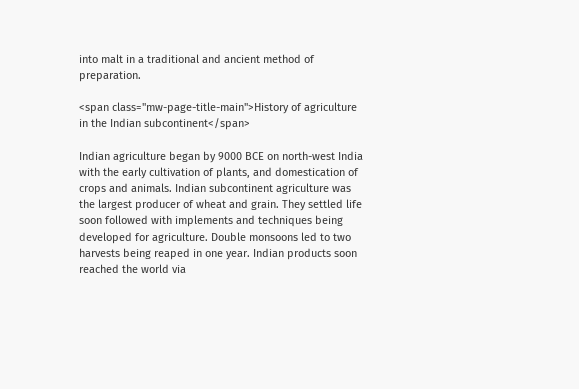into malt in a traditional and ancient method of preparation.

<span class="mw-page-title-main">History of agriculture in the Indian subcontinent</span>

Indian agriculture began by 9000 BCE on north-west India with the early cultivation of plants, and domestication of crops and animals. Indian subcontinent agriculture was the largest producer of wheat and grain. They settled life soon followed with implements and techniques being developed for agriculture. Double monsoons led to two harvests being reaped in one year. Indian products soon reached the world via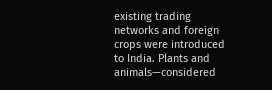existing trading networks and foreign crops were introduced to India. Plants and animals—considered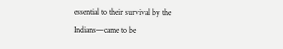essential to their survival by the Indians—came to be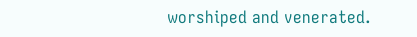worshiped and venerated.